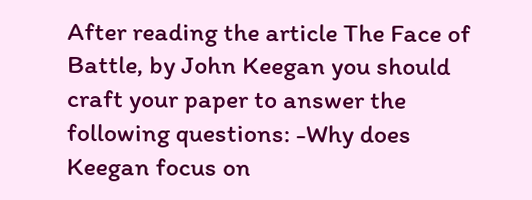After reading the article The Face of Battle, by John Keegan you should craft your paper to answer the following questions: -Why does Keegan focus on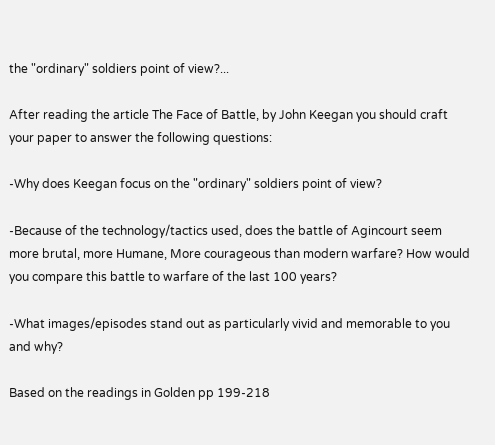the "ordinary" soldiers point of view?...

After reading the article The Face of Battle, by John Keegan you should craft your paper to answer the following questions:

-Why does Keegan focus on the "ordinary" soldiers point of view?

-Because of the technology/tactics used, does the battle of Agincourt seem more brutal, more Humane, More courageous than modern warfare? How would you compare this battle to warfare of the last 100 years?

-What images/episodes stand out as particularly vivid and memorable to you and why?

Based on the readings in Golden pp 199-218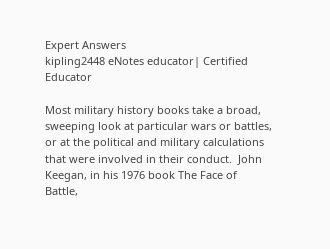Expert Answers
kipling2448 eNotes educator| Certified Educator

Most military history books take a broad, sweeping look at particular wars or battles, or at the political and military calculations that were involved in their conduct.  John Keegan, in his 1976 book The Face of Battle,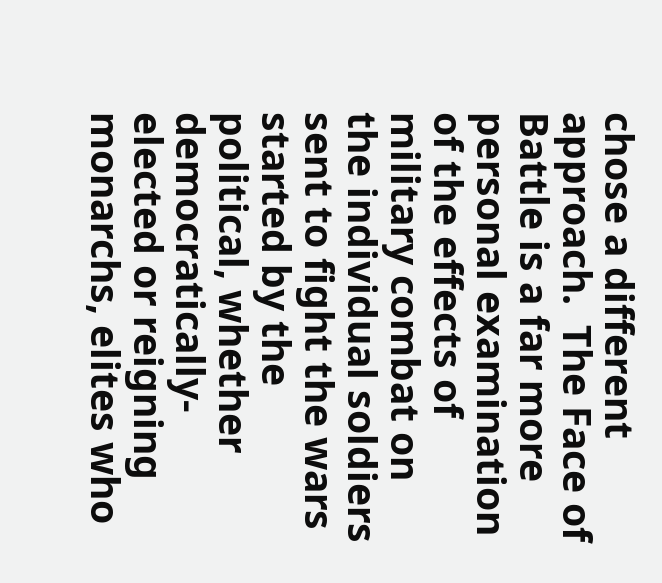chose a different approach.  The Face of Battle is a far more personal examination of the effects of military combat on the individual soldiers sent to fight the wars started by the political, whether democratically-elected or reigning monarchs, elites who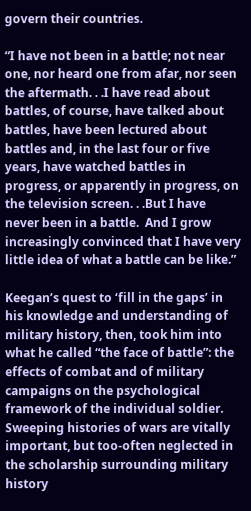govern their countries.

“I have not been in a battle; not near one, nor heard one from afar, nor seen the aftermath. . .I have read about battles, of course, have talked about battles, have been lectured about battles and, in the last four or five years, have watched battles in progress, or apparently in progress, on the television screen. . .But I have never been in a battle.  And I grow increasingly convinced that I have very little idea of what a battle can be like.”

Keegan’s quest to ‘fill in the gaps’ in his knowledge and understanding of military history, then, took him into what he called “the face of battle”: the effects of combat and of military campaigns on the psychological framework of the individual soldier.  Sweeping histories of wars are vitally important, but too-often neglected in the scholarship surrounding military history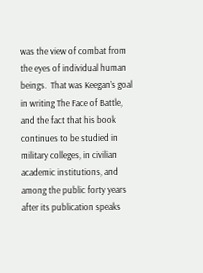was the view of combat from the eyes of individual human beings.  That was Keegan’s goal in writing The Face of Battle, and the fact that his book continues to be studied in military colleges, in civilian academic institutions, and among the public forty years after its publication speaks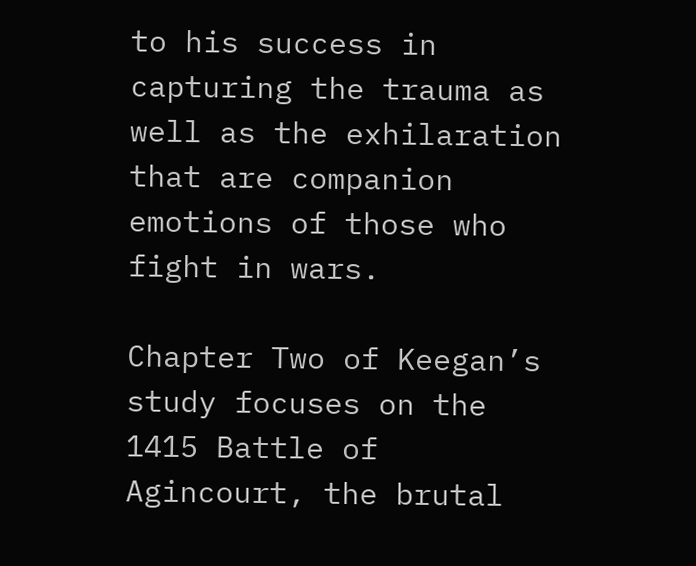to his success in capturing the trauma as well as the exhilaration that are companion emotions of those who fight in wars.

Chapter Two of Keegan’s study focuses on the 1415 Battle of Agincourt, the brutal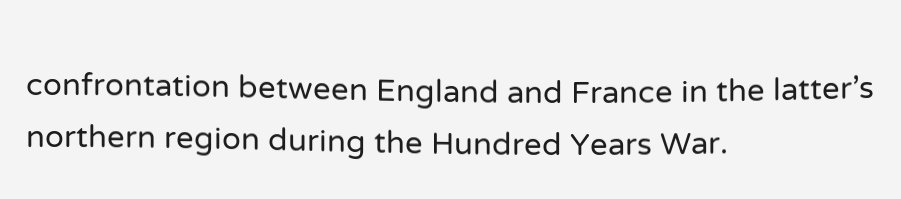confrontation between England and France in the latter’s northern region during the Hundred Years War.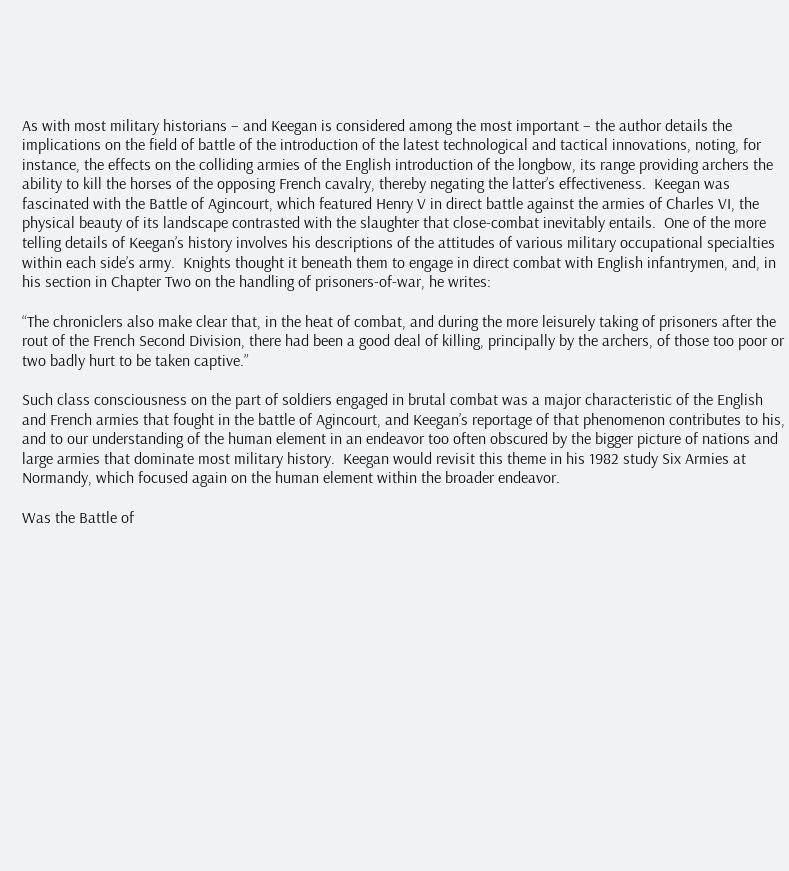As with most military historians – and Keegan is considered among the most important – the author details the implications on the field of battle of the introduction of the latest technological and tactical innovations, noting, for instance, the effects on the colliding armies of the English introduction of the longbow, its range providing archers the ability to kill the horses of the opposing French cavalry, thereby negating the latter’s effectiveness.  Keegan was fascinated with the Battle of Agincourt, which featured Henry V in direct battle against the armies of Charles VI, the physical beauty of its landscape contrasted with the slaughter that close-combat inevitably entails.  One of the more telling details of Keegan’s history involves his descriptions of the attitudes of various military occupational specialties within each side’s army.  Knights thought it beneath them to engage in direct combat with English infantrymen, and, in his section in Chapter Two on the handling of prisoners-of-war, he writes:

“The chroniclers also make clear that, in the heat of combat, and during the more leisurely taking of prisoners after the rout of the French Second Division, there had been a good deal of killing, principally by the archers, of those too poor or two badly hurt to be taken captive.”

Such class consciousness on the part of soldiers engaged in brutal combat was a major characteristic of the English and French armies that fought in the battle of Agincourt, and Keegan’s reportage of that phenomenon contributes to his, and to our understanding of the human element in an endeavor too often obscured by the bigger picture of nations and large armies that dominate most military history.  Keegan would revisit this theme in his 1982 study Six Armies at Normandy, which focused again on the human element within the broader endeavor.

Was the Battle of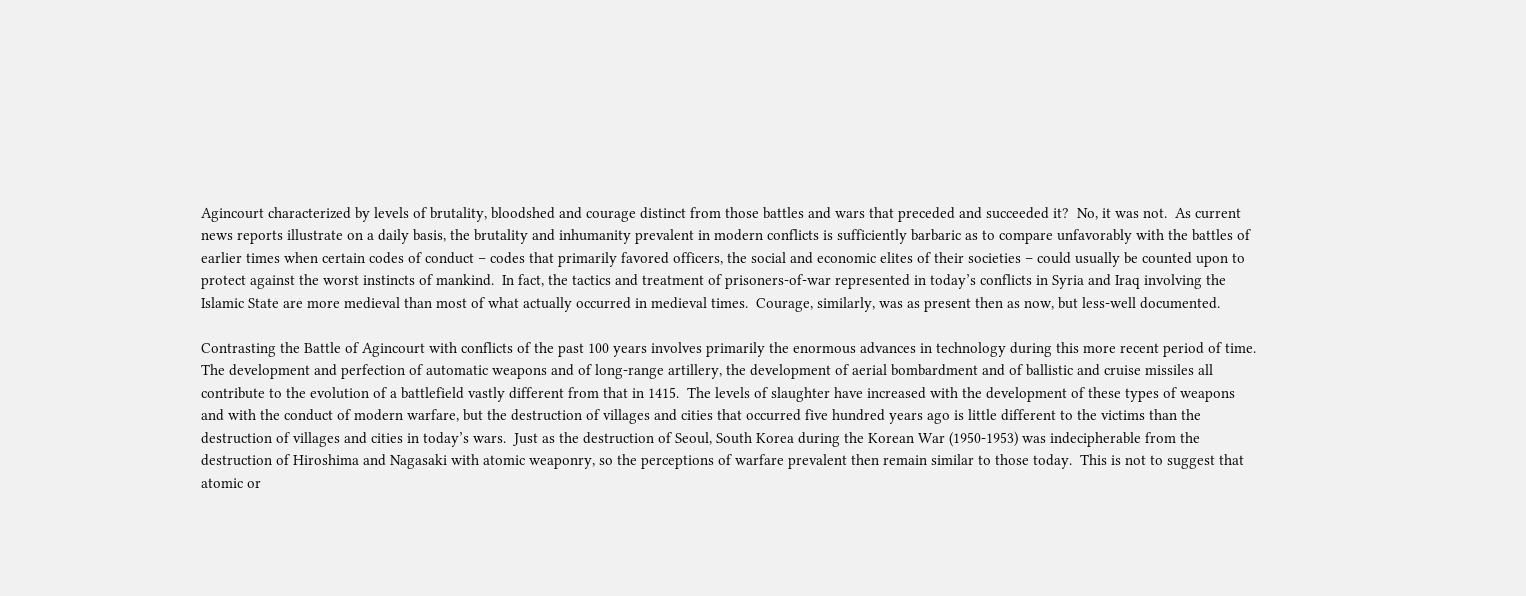Agincourt characterized by levels of brutality, bloodshed and courage distinct from those battles and wars that preceded and succeeded it?  No, it was not.  As current news reports illustrate on a daily basis, the brutality and inhumanity prevalent in modern conflicts is sufficiently barbaric as to compare unfavorably with the battles of earlier times when certain codes of conduct – codes that primarily favored officers, the social and economic elites of their societies – could usually be counted upon to protect against the worst instincts of mankind.  In fact, the tactics and treatment of prisoners-of-war represented in today’s conflicts in Syria and Iraq involving the Islamic State are more medieval than most of what actually occurred in medieval times.  Courage, similarly, was as present then as now, but less-well documented.

Contrasting the Battle of Agincourt with conflicts of the past 100 years involves primarily the enormous advances in technology during this more recent period of time.  The development and perfection of automatic weapons and of long-range artillery, the development of aerial bombardment and of ballistic and cruise missiles all contribute to the evolution of a battlefield vastly different from that in 1415.  The levels of slaughter have increased with the development of these types of weapons and with the conduct of modern warfare, but the destruction of villages and cities that occurred five hundred years ago is little different to the victims than the destruction of villages and cities in today’s wars.  Just as the destruction of Seoul, South Korea during the Korean War (1950-1953) was indecipherable from the destruction of Hiroshima and Nagasaki with atomic weaponry, so the perceptions of warfare prevalent then remain similar to those today.  This is not to suggest that atomic or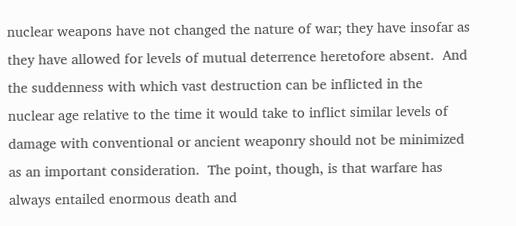nuclear weapons have not changed the nature of war; they have insofar as they have allowed for levels of mutual deterrence heretofore absent.  And the suddenness with which vast destruction can be inflicted in the nuclear age relative to the time it would take to inflict similar levels of damage with conventional or ancient weaponry should not be minimized as an important consideration.  The point, though, is that warfare has always entailed enormous death and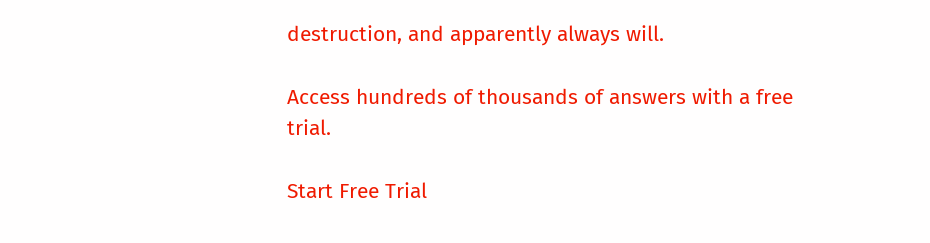destruction, and apparently always will.

Access hundreds of thousands of answers with a free trial.

Start Free Trial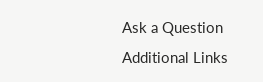Ask a Question
Additional Links